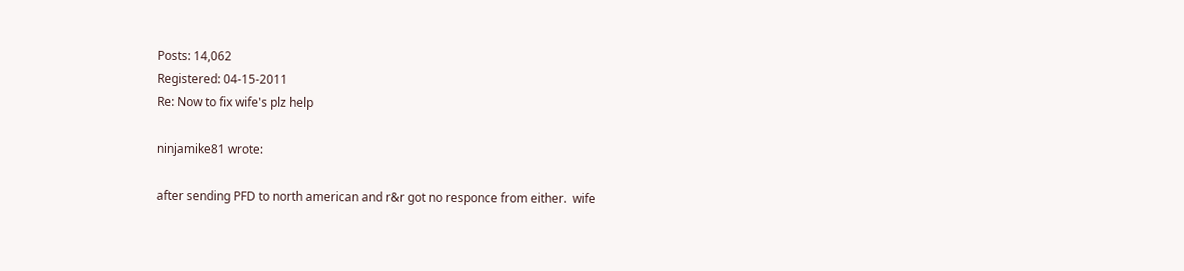Posts: 14,062
Registered: 04-15-2011
Re: Now to fix wife's plz help

ninjamike81 wrote:

after sending PFD to north american and r&r got no responce from either.  wife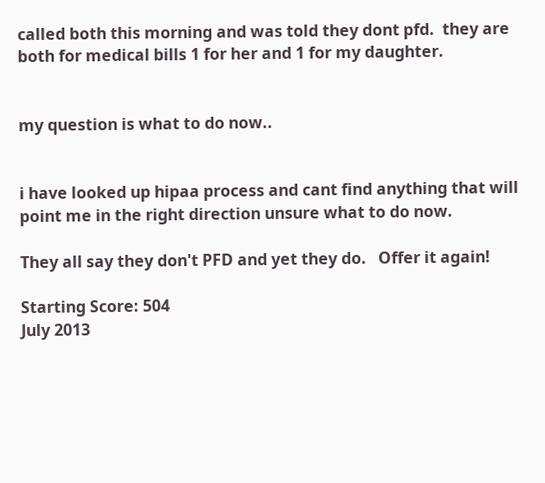called both this morning and was told they dont pfd.  they are both for medical bills 1 for her and 1 for my daughter.


my question is what to do now..


i have looked up hipaa process and cant find anything that will point me in the right direction unsure what to do now.

They all say they don't PFD and yet they do.   Offer it again!

Starting Score: 504
July 2013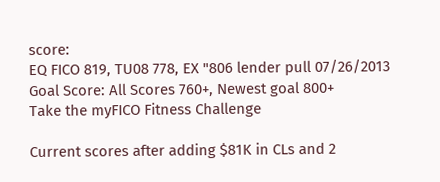score:
EQ FICO 819, TU08 778, EX "806 lender pull 07/26/2013
Goal Score: All Scores 760+, Newest goal 800+
Take the myFICO Fitness Challenge

Current scores after adding $81K in CLs and 2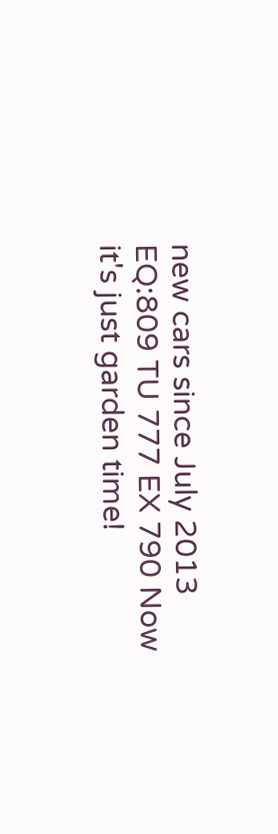new cars since July 2013
EQ:809 TU 777 EX 790 Now it's just garden time!